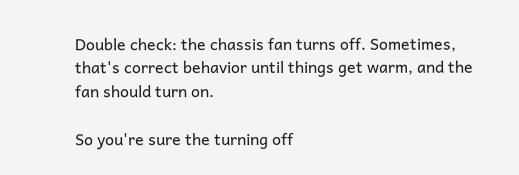Double check: the chassis fan turns off. Sometimes, that's correct behavior until things get warm, and the fan should turn on.

So you're sure the turning off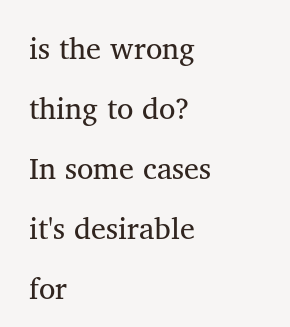is the wrong thing to do? In some cases it's desirable for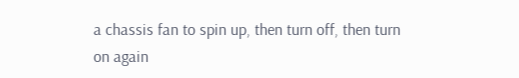a chassis fan to spin up, then turn off, then turn on again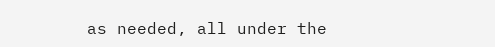as needed, all under the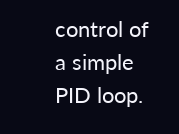control of a simple PID loop.